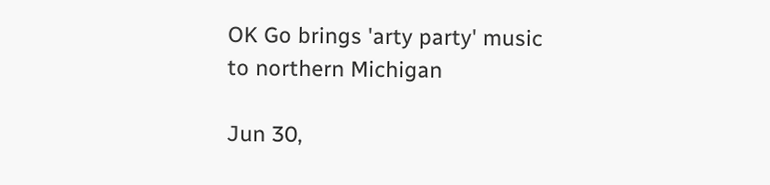OK Go brings 'arty party' music to northern Michigan

Jun 30,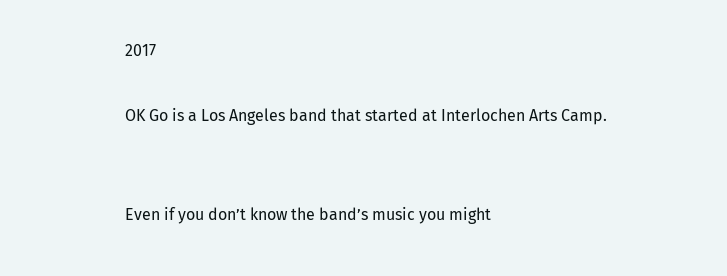2017

OK Go is a Los Angeles band that started at Interlochen Arts Camp.


Even if you don’t know the band’s music you might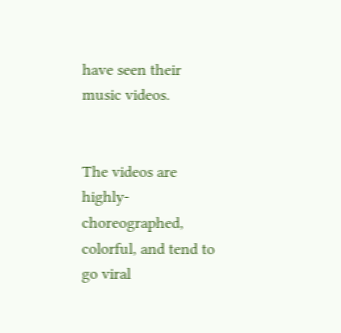have seen their music videos.


The videos are highly-choreographed, colorful, and tend to go viral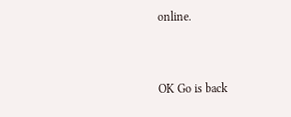online.


OK Go is back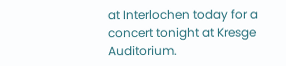at Interlochen today for a concert tonight at Kresge Auditorium.